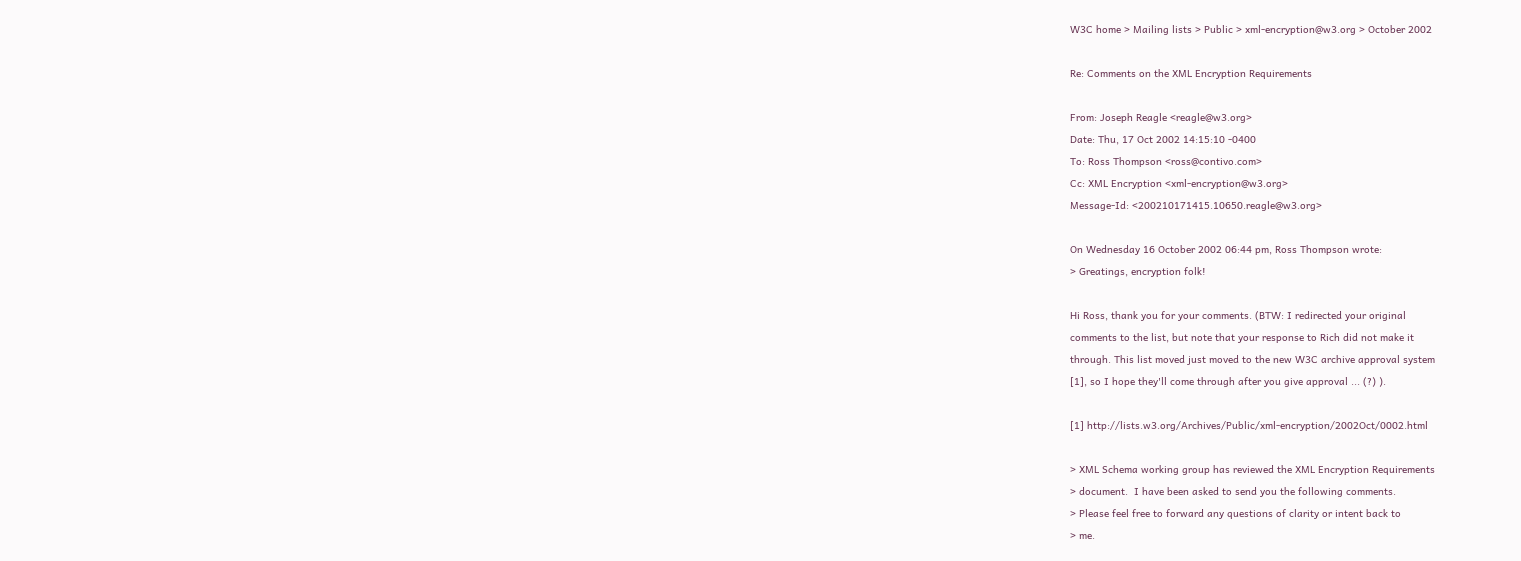W3C home > Mailing lists > Public > xml-encryption@w3.org > October 2002

Re: Comments on the XML Encryption Requirements

From: Joseph Reagle <reagle@w3.org>
Date: Thu, 17 Oct 2002 14:15:10 -0400
To: Ross Thompson <ross@contivo.com>
Cc: XML Encryption <xml-encryption@w3.org>
Message-Id: <200210171415.10650.reagle@w3.org>

On Wednesday 16 October 2002 06:44 pm, Ross Thompson wrote:
> Greatings, encryption folk!

Hi Ross, thank you for your comments. (BTW: I redirected your original
comments to the list, but note that your response to Rich did not make it
through. This list moved just moved to the new W3C archive approval system
[1], so I hope they'll come through after you give approval ... (?) ).

[1] http://lists.w3.org/Archives/Public/xml-encryption/2002Oct/0002.html

> XML Schema working group has reviewed the XML Encryption Requirements
> document.  I have been asked to send you the following comments.
> Please feel free to forward any questions of clarity or intent back to
> me.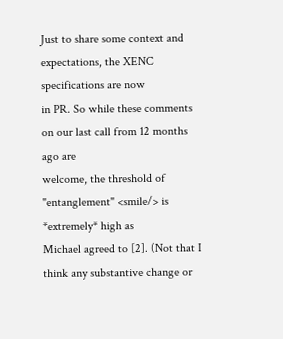Just to share some context and expectations, the XENC specifications are now
in PR. So while these comments on our last call from 12 months ago are
welcome, the threshold of "entanglement" <smile/> is *extremely* high as
Michael agreed to [2]. (Not that I think any substantive change or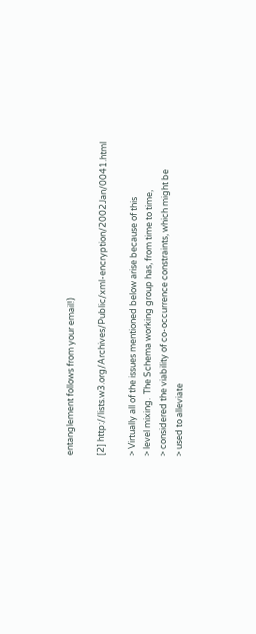entanglement follows from your email!)

[2] http://lists.w3.org/Archives/Public/xml-encryption/2002Jan/0041.html

> Virtually all of the issues mentioned below arise because of this
> level mixing.  The Schema working group has, from time to time,
> considered the viability of co-occurrence constraints, which might be
> used to alleviate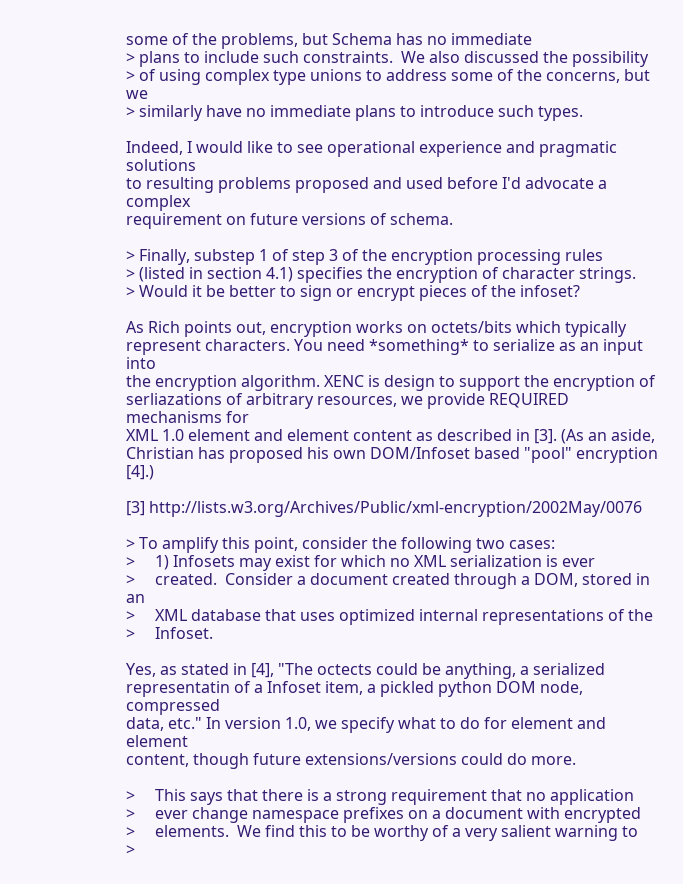some of the problems, but Schema has no immediate
> plans to include such constraints.  We also discussed the possibility
> of using complex type unions to address some of the concerns, but we
> similarly have no immediate plans to introduce such types.

Indeed, I would like to see operational experience and pragmatic solutions
to resulting problems proposed and used before I'd advocate a complex
requirement on future versions of schema.

> Finally, substep 1 of step 3 of the encryption processing rules
> (listed in section 4.1) specifies the encryption of character strings.
> Would it be better to sign or encrypt pieces of the infoset?

As Rich points out, encryption works on octets/bits which typically
represent characters. You need *something* to serialize as an input into
the encryption algorithm. XENC is design to support the encryption of
serliazations of arbitrary resources, we provide REQUIRED mechanisms for
XML 1.0 element and element content as described in [3]. (As an aside,
Christian has proposed his own DOM/Infoset based "pool" encryption [4].)

[3] http://lists.w3.org/Archives/Public/xml-encryption/2002May/0076

> To amplify this point, consider the following two cases:
>     1) Infosets may exist for which no XML serialization is ever
>     created.  Consider a document created through a DOM, stored in an
>     XML database that uses optimized internal representations of the
>     Infoset.

Yes, as stated in [4], "The octects could be anything, a serialized
representatin of a Infoset item, a pickled python DOM node, compressed
data, etc." In version 1.0, we specify what to do for element and element
content, though future extensions/versions could do more.

>     This says that there is a strong requirement that no application
>     ever change namespace prefixes on a document with encrypted
>     elements.  We find this to be worthy of a very salient warning to
>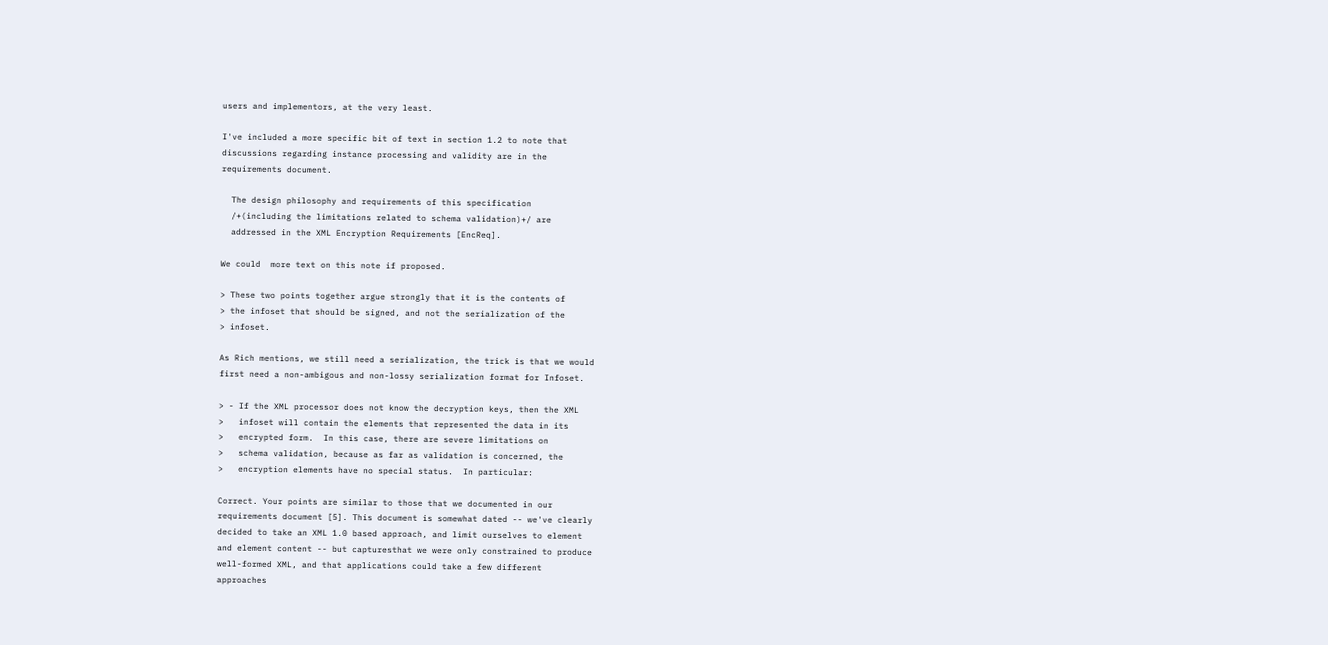users and implementors, at the very least.

I've included a more specific bit of text in section 1.2 to note that
discussions regarding instance processing and validity are in the
requirements document.

  The design philosophy and requirements of this specification
  /+(including the limitations related to schema validation)+/ are
  addressed in the XML Encryption Requirements [EncReq].

We could  more text on this note if proposed.

> These two points together argue strongly that it is the contents of
> the infoset that should be signed, and not the serialization of the
> infoset.

As Rich mentions, we still need a serialization, the trick is that we would
first need a non-ambigous and non-lossy serialization format for Infoset.

> - If the XML processor does not know the decryption keys, then the XML
>   infoset will contain the elements that represented the data in its
>   encrypted form.  In this case, there are severe limitations on
>   schema validation, because as far as validation is concerned, the
>   encryption elements have no special status.  In particular:

Correct. Your points are similar to those that we documented in our
requirements document [5]. This document is somewhat dated -- we've clearly
decided to take an XML 1.0 based approach, and limit ourselves to element
and element content -- but capturesthat we were only constrained to produce
well-formed XML, and that applications could take a few different
approaches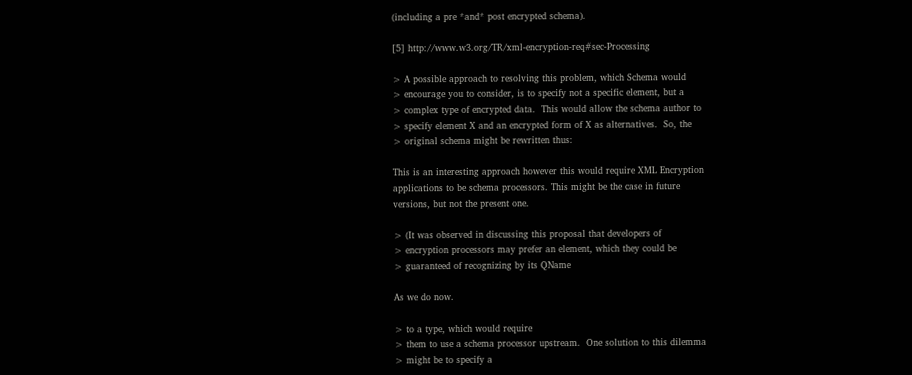(including a pre *and* post encrypted schema).

[5] http://www.w3.org/TR/xml-encryption-req#sec-Processing

> A possible approach to resolving this problem, which Schema would
> encourage you to consider, is to specify not a specific element, but a
> complex type of encrypted data.  This would allow the schema author to
> specify element X and an encrypted form of X as alternatives.  So, the
> original schema might be rewritten thus:

This is an interesting approach however this would require XML Encryption
applications to be schema processors. This might be the case in future
versions, but not the present one.

> (It was observed in discussing this proposal that developers of
> encryption processors may prefer an element, which they could be
> guaranteed of recognizing by its QName

As we do now.

> to a type, which would require
> them to use a schema processor upstream.  One solution to this dilemma
> might be to specify a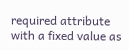required attribute with a fixed value as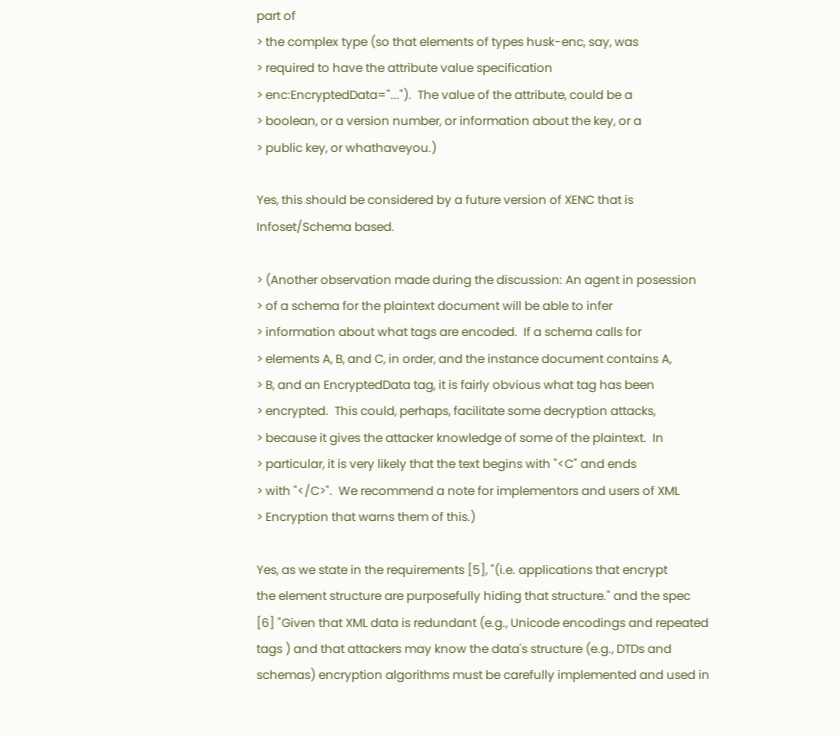part of
> the complex type (so that elements of types husk-enc, say, was
> required to have the attribute value specification
> enc:EncryptedData="...").  The value of the attribute, could be a
> boolean, or a version number, or information about the key, or a
> public key, or whathaveyou.)

Yes, this should be considered by a future version of XENC that is
Infoset/Schema based.

> (Another observation made during the discussion: An agent in posession
> of a schema for the plaintext document will be able to infer
> information about what tags are encoded.  If a schema calls for
> elements A, B, and C, in order, and the instance document contains A,
> B, and an EncryptedData tag, it is fairly obvious what tag has been
> encrypted.  This could, perhaps, facilitate some decryption attacks,
> because it gives the attacker knowledge of some of the plaintext.  In
> particular, it is very likely that the text begins with "<C" and ends
> with "</C>".  We recommend a note for implementors and users of XML
> Encryption that warns them of this.)

Yes, as we state in the requirements [5], "(i.e. applications that encrypt
the element structure are purposefully hiding that structure." and the spec
[6] "Given that XML data is redundant (e.g., Unicode encodings and repeated
tags ) and that attackers may know the data's structure (e.g., DTDs and
schemas) encryption algorithms must be carefully implemented and used in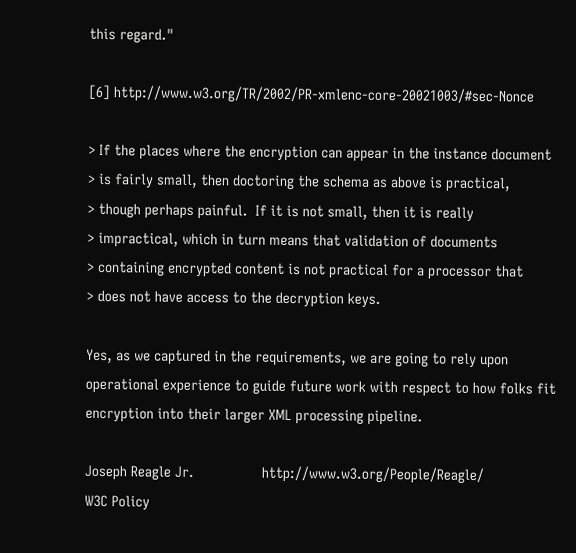this regard."

[6] http://www.w3.org/TR/2002/PR-xmlenc-core-20021003/#sec-Nonce

> If the places where the encryption can appear in the instance document
> is fairly small, then doctoring the schema as above is practical,
> though perhaps painful.  If it is not small, then it is really
> impractical, which in turn means that validation of documents
> containing encrypted content is not practical for a processor that
> does not have access to the decryption keys.

Yes, as we captured in the requirements, we are going to rely upon
operational experience to guide future work with respect to how folks fit
encryption into their larger XML processing pipeline.

Joseph Reagle Jr.                 http://www.w3.org/People/Reagle/
W3C Policy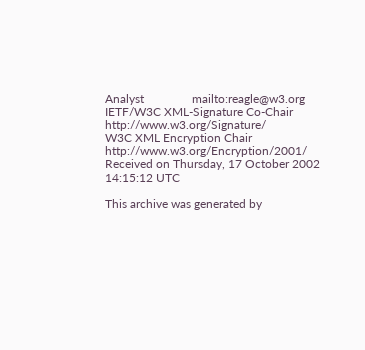Analyst                mailto:reagle@w3.org
IETF/W3C XML-Signature Co-Chair   http://www.w3.org/Signature/
W3C XML Encryption Chair          http://www.w3.org/Encryption/2001/
Received on Thursday, 17 October 2002 14:15:12 UTC

This archive was generated by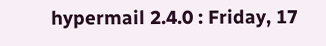hypermail 2.4.0 : Friday, 17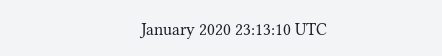January 2020 23:13:10 UTC